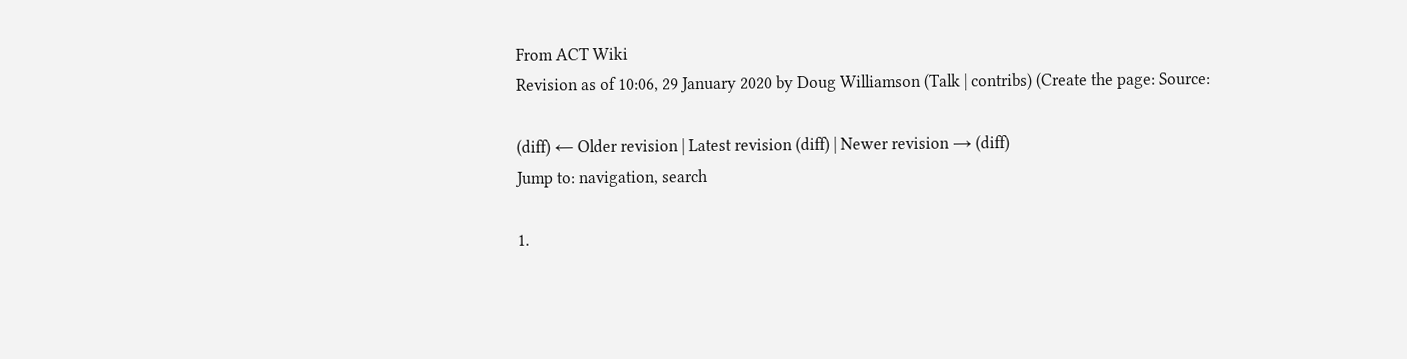From ACT Wiki
Revision as of 10:06, 29 January 2020 by Doug Williamson (Talk | contribs) (Create the page: Source:

(diff) ← Older revision | Latest revision (diff) | Newer revision → (diff)
Jump to: navigation, search

1.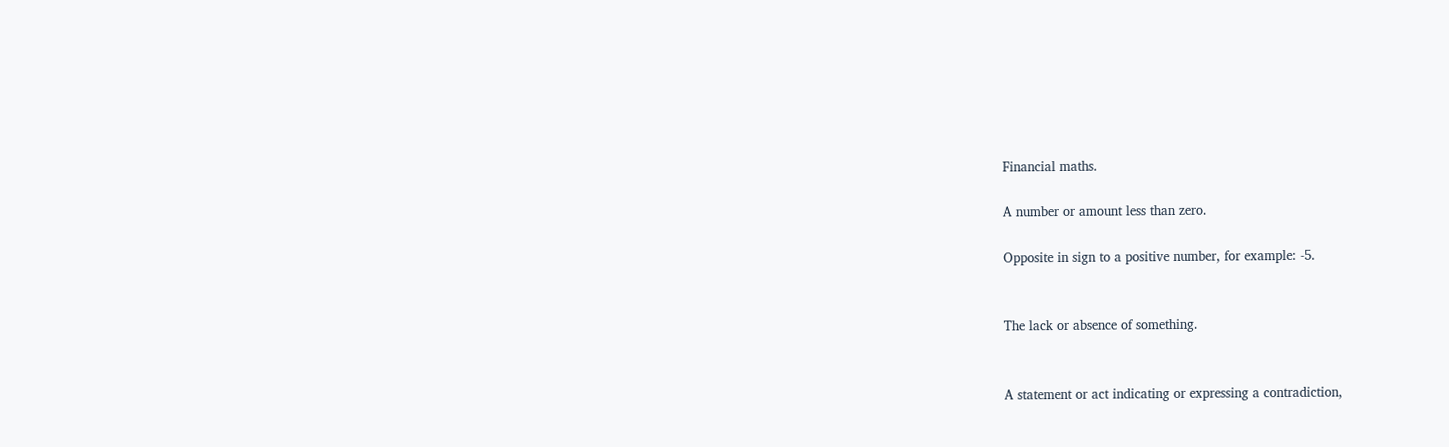Financial maths.

A number or amount less than zero.

Opposite in sign to a positive number, for example: -5.


The lack or absence of something.


A statement or act indicating or expressing a contradiction,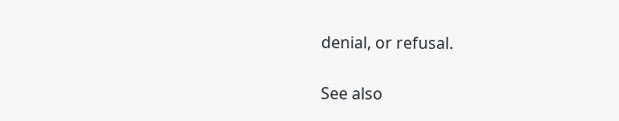denial, or refusal.

See also